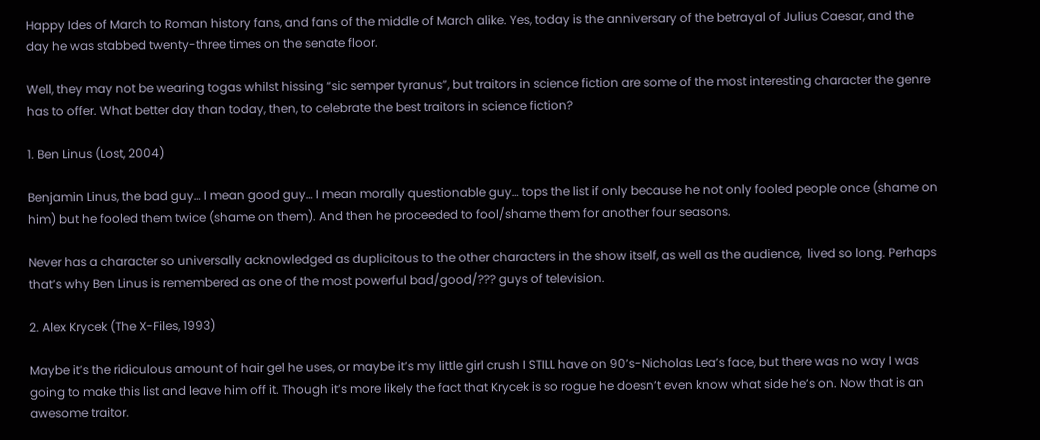Happy Ides of March to Roman history fans, and fans of the middle of March alike. Yes, today is the anniversary of the betrayal of Julius Caesar, and the day he was stabbed twenty-three times on the senate floor.

Well, they may not be wearing togas whilst hissing “sic semper tyranus”, but traitors in science fiction are some of the most interesting character the genre has to offer. What better day than today, then, to celebrate the best traitors in science fiction?

1. Ben Linus (Lost, 2004)

Benjamin Linus, the bad guy… I mean good guy… I mean morally questionable guy… tops the list if only because he not only fooled people once (shame on him) but he fooled them twice (shame on them). And then he proceeded to fool/shame them for another four seasons.

Never has a character so universally acknowledged as duplicitous to the other characters in the show itself, as well as the audience,  lived so long. Perhaps that’s why Ben Linus is remembered as one of the most powerful bad/good/??? guys of television.

2. Alex Krycek (The X-Files, 1993)

Maybe it’s the ridiculous amount of hair gel he uses, or maybe it’s my little girl crush I STILL have on 90’s-Nicholas Lea’s face, but there was no way I was going to make this list and leave him off it. Though it’s more likely the fact that Krycek is so rogue he doesn’t even know what side he’s on. Now that is an awesome traitor.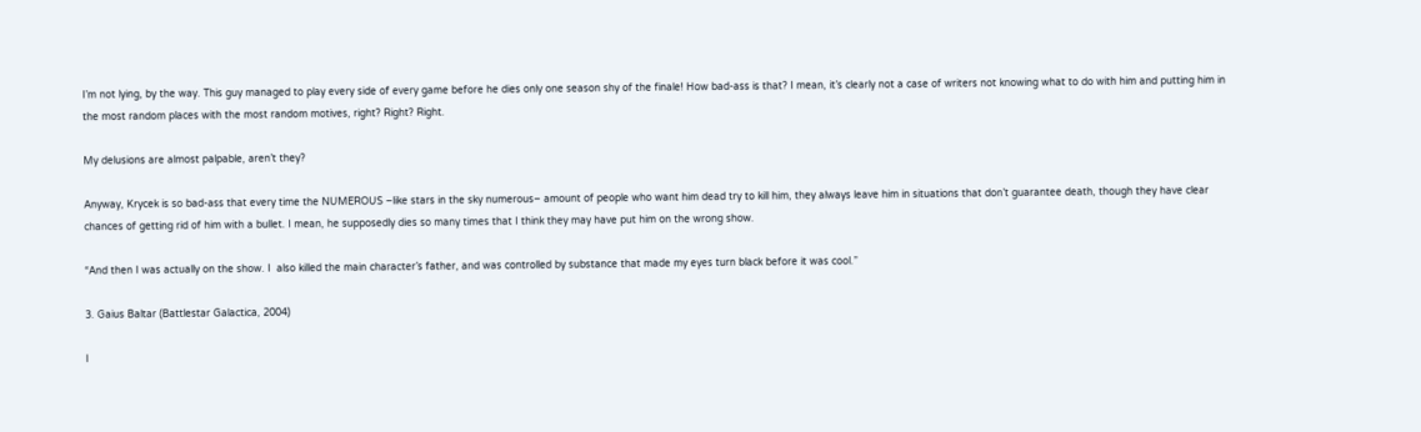I’m not lying, by the way. This guy managed to play every side of every game before he dies only one season shy of the finale! How bad-ass is that? I mean, it’s clearly not a case of writers not knowing what to do with him and putting him in the most random places with the most random motives, right? Right? Right.

My delusions are almost palpable, aren’t they?

Anyway, Krycek is so bad-ass that every time the NUMEROUS –like stars in the sky numerous– amount of people who want him dead try to kill him, they always leave him in situations that don’t guarantee death, though they have clear chances of getting rid of him with a bullet. I mean, he supposedly dies so many times that I think they may have put him on the wrong show.

“And then I was actually on the show. I  also killed the main character’s father, and was controlled by substance that made my eyes turn black before it was cool.”

3. Gaius Baltar (Battlestar Galactica, 2004)

I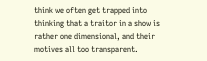think we often get trapped into thinking that a traitor in a show is rather one dimensional, and their motives all too transparent.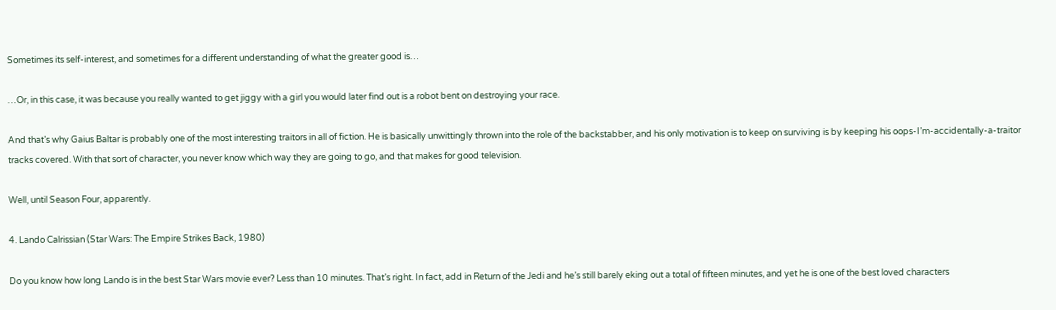Sometimes its self-interest, and sometimes for a different understanding of what the greater good is…

…Or, in this case, it was because you really wanted to get jiggy with a girl you would later find out is a robot bent on destroying your race.

And that’s why Gaius Baltar is probably one of the most interesting traitors in all of fiction. He is basically unwittingly thrown into the role of the backstabber, and his only motivation is to keep on surviving is by keeping his oops-I’m-accidentally-a-traitor tracks covered. With that sort of character, you never know which way they are going to go, and that makes for good television.

Well, until Season Four, apparently.

4. Lando Calrissian (Star Wars: The Empire Strikes Back, 1980)

Do you know how long Lando is in the best Star Wars movie ever? Less than 10 minutes. That’s right. In fact, add in Return of the Jedi and he’s still barely eking out a total of fifteen minutes, and yet he is one of the best loved characters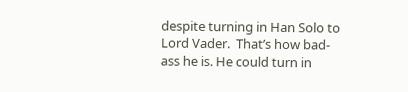despite turning in Han Solo to Lord Vader.  That’s how bad-ass he is. He could turn in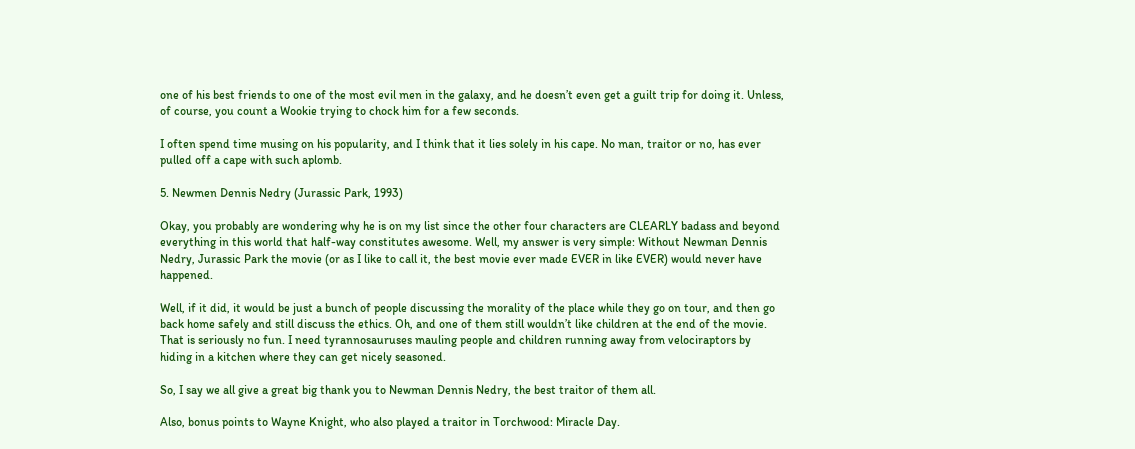one of his best friends to one of the most evil men in the galaxy, and he doesn’t even get a guilt trip for doing it. Unless, of course, you count a Wookie trying to chock him for a few seconds.

I often spend time musing on his popularity, and I think that it lies solely in his cape. No man, traitor or no, has ever pulled off a cape with such aplomb.

5. Newmen Dennis Nedry (Jurassic Park, 1993)

Okay, you probably are wondering why he is on my list since the other four characters are CLEARLY badass and beyond everything in this world that half-way constitutes awesome. Well, my answer is very simple: Without Newman Dennis Nedry, Jurassic Park the movie (or as I like to call it, the best movie ever made EVER in like EVER) would never have happened.

Well, if it did, it would be just a bunch of people discussing the morality of the place while they go on tour, and then go back home safely and still discuss the ethics. Oh, and one of them still wouldn’t like children at the end of the movie. That is seriously no fun. I need tyrannosauruses mauling people and children running away from velociraptors by hiding in a kitchen where they can get nicely seasoned.

So, I say we all give a great big thank you to Newman Dennis Nedry, the best traitor of them all.

Also, bonus points to Wayne Knight, who also played a traitor in Torchwood: Miracle Day.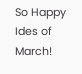So Happy Ides of March!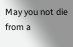May you not die from a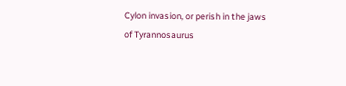Cylon invasion, or perish in the jaws of Tyrannosaurus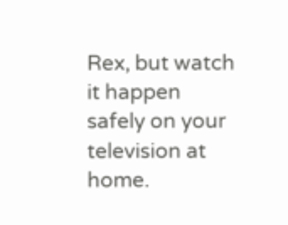Rex, but watch it happen safely on your television at home.